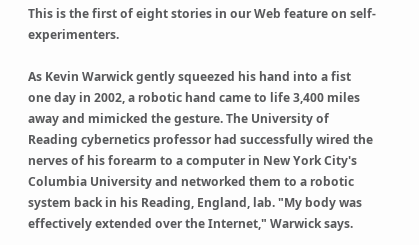This is the first of eight stories in our Web feature on self-experimenters.

As Kevin Warwick gently squeezed his hand into a fist one day in 2002, a robotic hand came to life 3,400 miles away and mimicked the gesture. The University of Reading cybernetics professor had successfully wired the nerves of his forearm to a computer in New York City's Columbia University and networked them to a robotic system back in his Reading, England, lab. "My body was effectively extended over the Internet," Warwick says.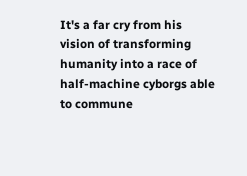It's a far cry from his vision of transforming humanity into a race of half-machine cyborgs able to commune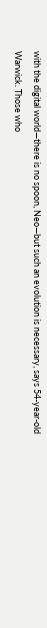with the digital world—there is no spoon, Neo—but such an evolution is necessary, says 54-year-old Warwick. Those who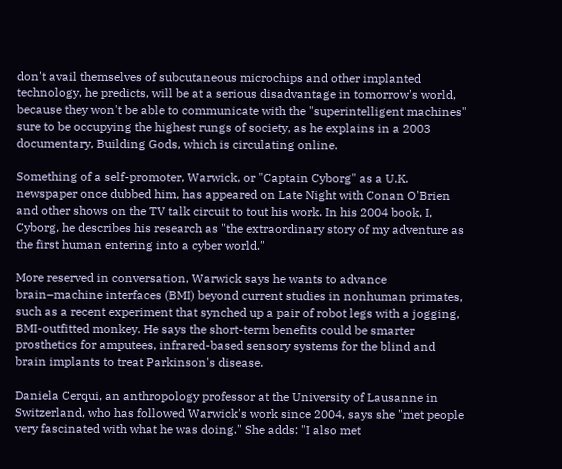don't avail themselves of subcutaneous microchips and other implanted technology, he predicts, will be at a serious disadvantage in tomorrow's world, because they won't be able to communicate with the "superintelligent machines" sure to be occupying the highest rungs of society, as he explains in a 2003 documentary, Building Gods, which is circulating online.

Something of a self-promoter, Warwick, or "Captain Cyborg" as a U.K. newspaper once dubbed him, has appeared on Late Night with Conan O'Brien and other shows on the TV talk circuit to tout his work. In his 2004 book, I, Cyborg, he describes his research as "the extraordinary story of my adventure as the first human entering into a cyber world."

More reserved in conversation, Warwick says he wants to advance brain–machine interfaces (BMI) beyond current studies in nonhuman primates, such as a recent experiment that synched up a pair of robot legs with a jogging, BMI-outfitted monkey. He says the short-term benefits could be smarter prosthetics for amputees, infrared-based sensory systems for the blind and brain implants to treat Parkinson's disease.

Daniela Cerqui, an anthropology professor at the University of Lausanne in Switzerland, who has followed Warwick's work since 2004, says she "met people very fascinated with what he was doing." She adds: "I also met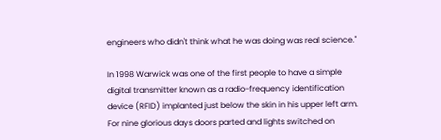engineers who didn't think what he was doing was real science."

In 1998 Warwick was one of the first people to have a simple digital transmitter known as a radio-frequency identification device (RFID) implanted just below the skin in his upper left arm. For nine glorious days doors parted and lights switched on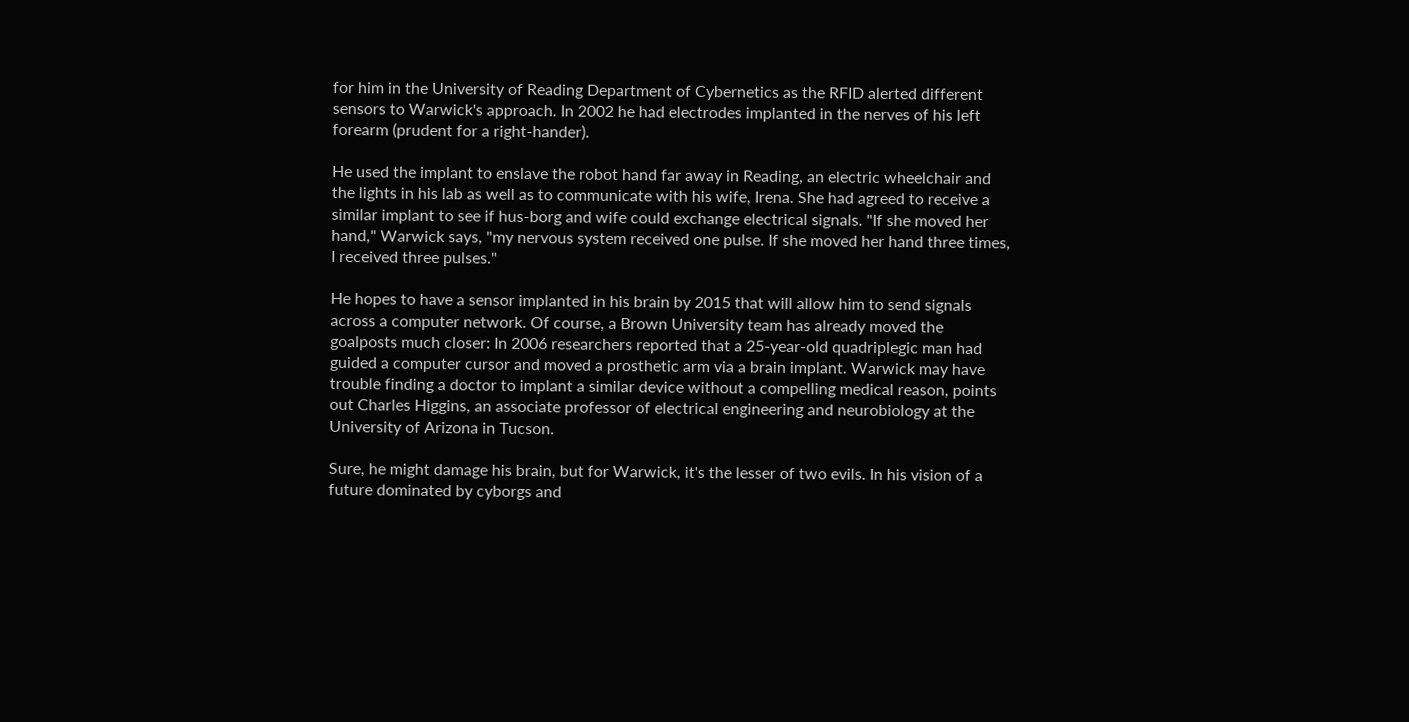for him in the University of Reading Department of Cybernetics as the RFID alerted different sensors to Warwick's approach. In 2002 he had electrodes implanted in the nerves of his left forearm (prudent for a right-hander).

He used the implant to enslave the robot hand far away in Reading, an electric wheelchair and the lights in his lab as well as to communicate with his wife, Irena. She had agreed to receive a similar implant to see if hus-borg and wife could exchange electrical signals. "If she moved her hand," Warwick says, "my nervous system received one pulse. If she moved her hand three times, I received three pulses."

He hopes to have a sensor implanted in his brain by 2015 that will allow him to send signals across a computer network. Of course, a Brown University team has already moved the goalposts much closer: In 2006 researchers reported that a 25-year-old quadriplegic man had guided a computer cursor and moved a prosthetic arm via a brain implant. Warwick may have trouble finding a doctor to implant a similar device without a compelling medical reason, points out Charles Higgins, an associate professor of electrical engineering and neurobiology at the University of Arizona in Tucson.

Sure, he might damage his brain, but for Warwick, it's the lesser of two evils. In his vision of a future dominated by cyborgs and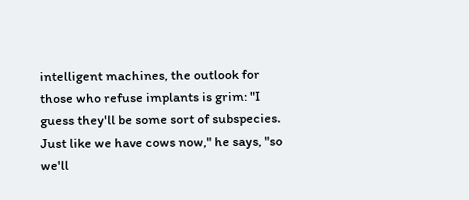intelligent machines, the outlook for those who refuse implants is grim: "I guess they'll be some sort of subspecies. Just like we have cows now," he says, "so we'll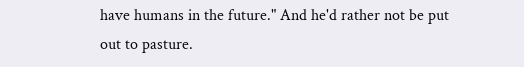have humans in the future." And he'd rather not be put out to pasture.